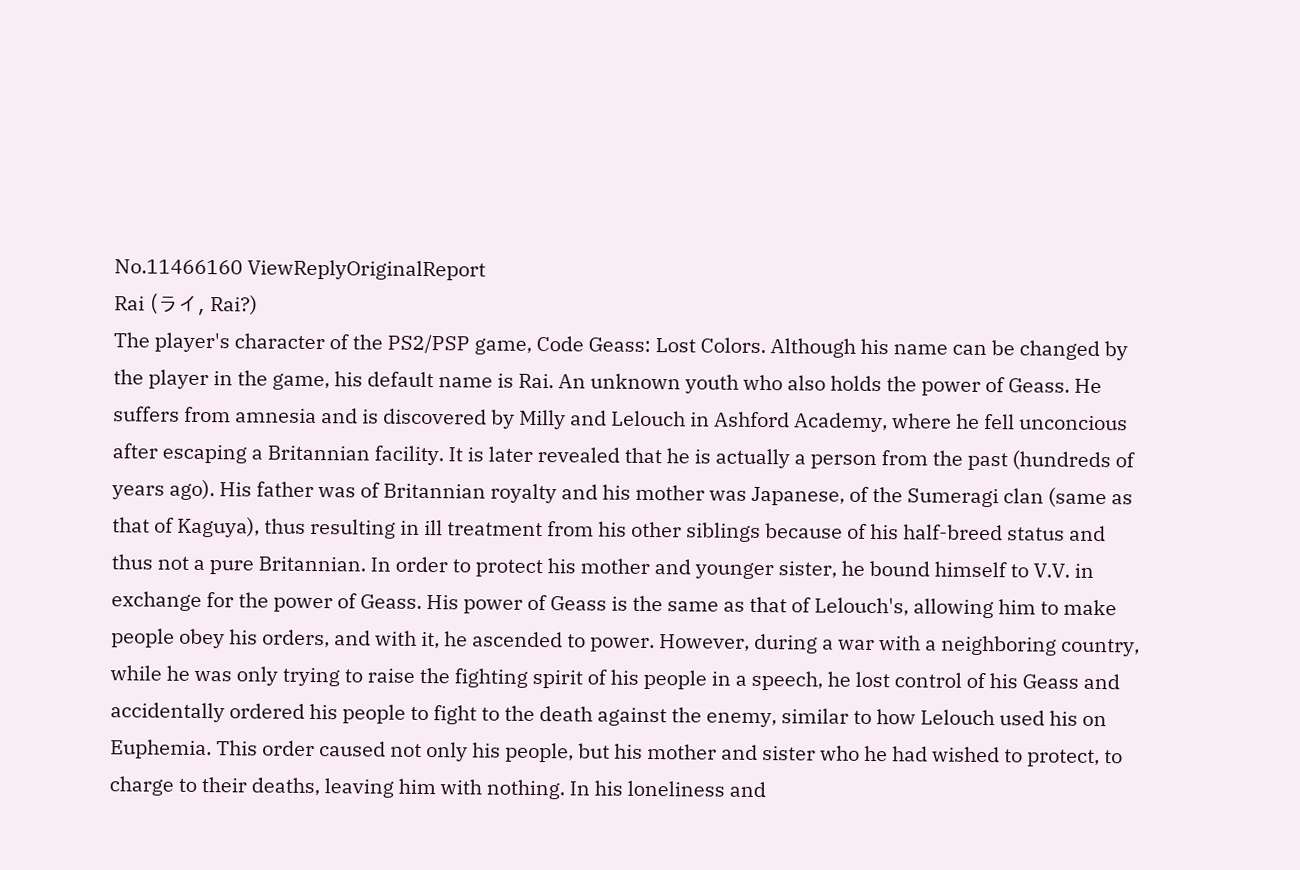No.11466160 ViewReplyOriginalReport
Rai (ライ, Rai?)
The player's character of the PS2/PSP game, Code Geass: Lost Colors. Although his name can be changed by the player in the game, his default name is Rai. An unknown youth who also holds the power of Geass. He suffers from amnesia and is discovered by Milly and Lelouch in Ashford Academy, where he fell unconcious after escaping a Britannian facility. It is later revealed that he is actually a person from the past (hundreds of years ago). His father was of Britannian royalty and his mother was Japanese, of the Sumeragi clan (same as that of Kaguya), thus resulting in ill treatment from his other siblings because of his half-breed status and thus not a pure Britannian. In order to protect his mother and younger sister, he bound himself to V.V. in exchange for the power of Geass. His power of Geass is the same as that of Lelouch's, allowing him to make people obey his orders, and with it, he ascended to power. However, during a war with a neighboring country, while he was only trying to raise the fighting spirit of his people in a speech, he lost control of his Geass and accidentally ordered his people to fight to the death against the enemy, similar to how Lelouch used his on Euphemia. This order caused not only his people, but his mother and sister who he had wished to protect, to charge to their deaths, leaving him with nothing. In his loneliness and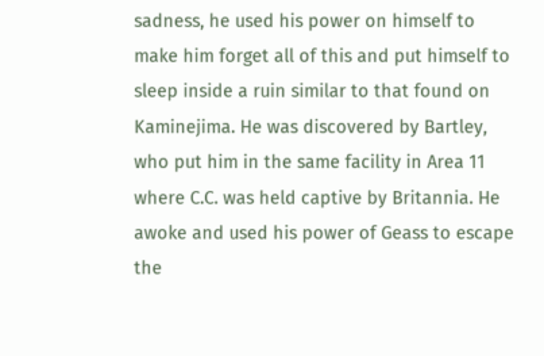sadness, he used his power on himself to make him forget all of this and put himself to sleep inside a ruin similar to that found on Kaminejima. He was discovered by Bartley, who put him in the same facility in Area 11 where C.C. was held captive by Britannia. He awoke and used his power of Geass to escape the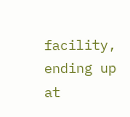facility, ending up at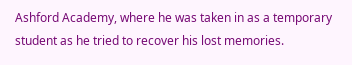Ashford Academy, where he was taken in as a temporary student as he tried to recover his lost memories.